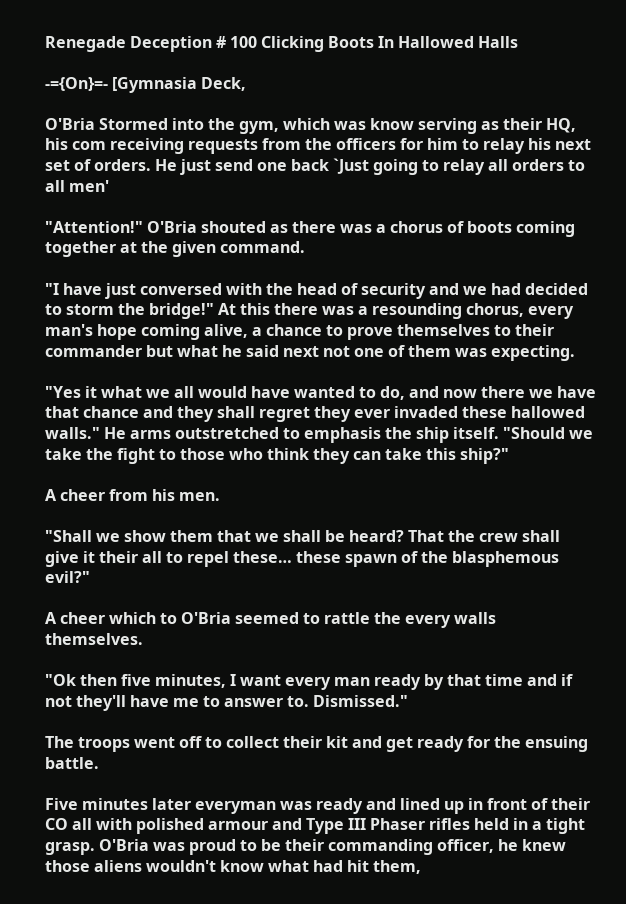Renegade Deception # 100 Clicking Boots In Hallowed Halls

-={On}=- [Gymnasia Deck,

O'Bria Stormed into the gym, which was know serving as their HQ, his com receiving requests from the officers for him to relay his next set of orders. He just send one back `Just going to relay all orders to all men'

"Attention!" O'Bria shouted as there was a chorus of boots coming together at the given command.

"I have just conversed with the head of security and we had decided to storm the bridge!" At this there was a resounding chorus, every man's hope coming alive, a chance to prove themselves to their commander but what he said next not one of them was expecting.

"Yes it what we all would have wanted to do, and now there we have that chance and they shall regret they ever invaded these hallowed walls." He arms outstretched to emphasis the ship itself. "Should we take the fight to those who think they can take this ship?"

A cheer from his men.

"Shall we show them that we shall be heard? That the crew shall give it their all to repel these… these spawn of the blasphemous evil?"

A cheer which to O'Bria seemed to rattle the every walls themselves.

"Ok then five minutes, I want every man ready by that time and if not they'll have me to answer to. Dismissed."

The troops went off to collect their kit and get ready for the ensuing battle.

Five minutes later everyman was ready and lined up in front of their CO all with polished armour and Type III Phaser rifles held in a tight grasp. O'Bria was proud to be their commanding officer, he knew those aliens wouldn't know what had hit them,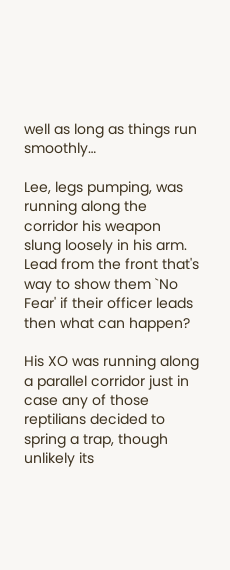well as long as things run smoothly…

Lee, legs pumping, was running along the corridor his weapon slung loosely in his arm. Lead from the front that's way to show them `No Fear' if their officer leads then what can happen?

His XO was running along a parallel corridor just in case any of those reptilians decided to spring a trap, though unlikely its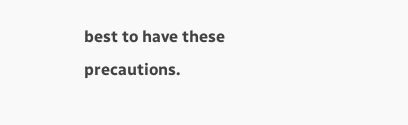best to have these precautions.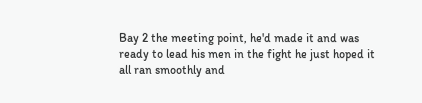Bay 2 the meeting point, he'd made it and was ready to lead his men in the fight he just hoped it all ran smoothly and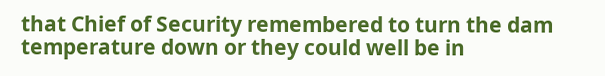that Chief of Security remembered to turn the dam temperature down or they could well be in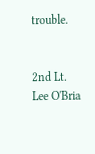trouble.


2nd Lt. Lee O'Bria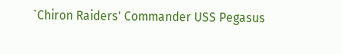`Chiron Raiders' Commander USS Pegasus